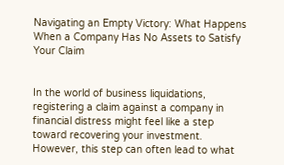Navigating an Empty Victory: What Happens When a Company Has No Assets to Satisfy Your Claim


In the world of business liquidations, registering a claim against a company in financial distress might feel like a step toward recovering your investment. However, this step can often lead to what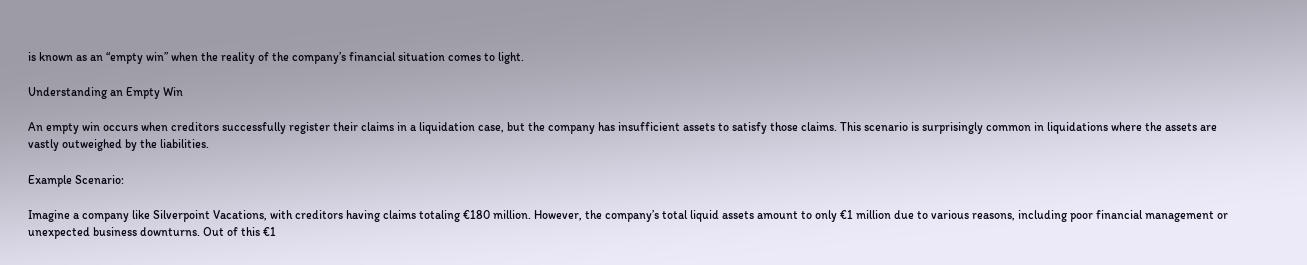is known as an “empty win” when the reality of the company’s financial situation comes to light.

Understanding an Empty Win

An empty win occurs when creditors successfully register their claims in a liquidation case, but the company has insufficient assets to satisfy those claims. This scenario is surprisingly common in liquidations where the assets are vastly outweighed by the liabilities.

Example Scenario:

Imagine a company like Silverpoint Vacations, with creditors having claims totaling €180 million. However, the company’s total liquid assets amount to only €1 million due to various reasons, including poor financial management or unexpected business downturns. Out of this €1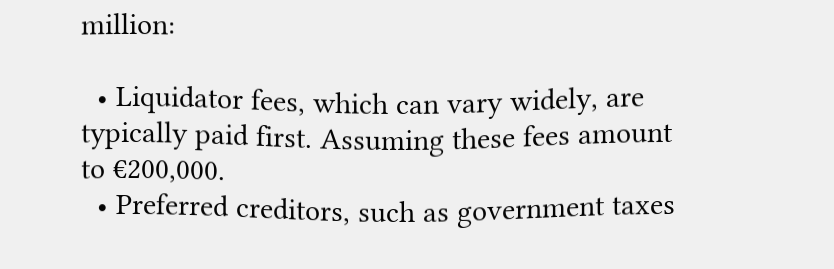million:

  • Liquidator fees, which can vary widely, are typically paid first. Assuming these fees amount to €200,000.
  • Preferred creditors, such as government taxes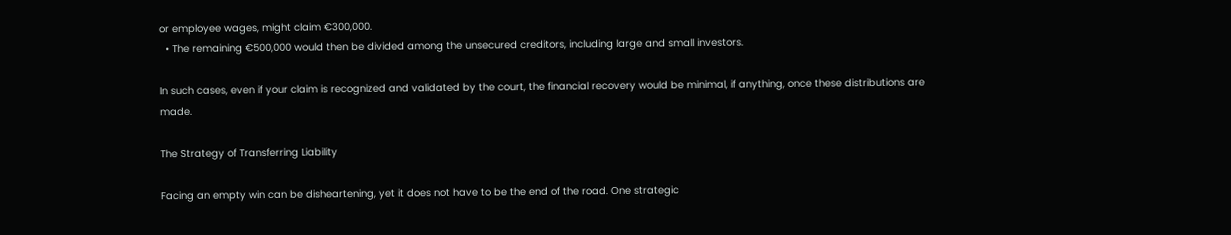or employee wages, might claim €300,000.
  • The remaining €500,000 would then be divided among the unsecured creditors, including large and small investors.

In such cases, even if your claim is recognized and validated by the court, the financial recovery would be minimal, if anything, once these distributions are made.

The Strategy of Transferring Liability

Facing an empty win can be disheartening, yet it does not have to be the end of the road. One strategic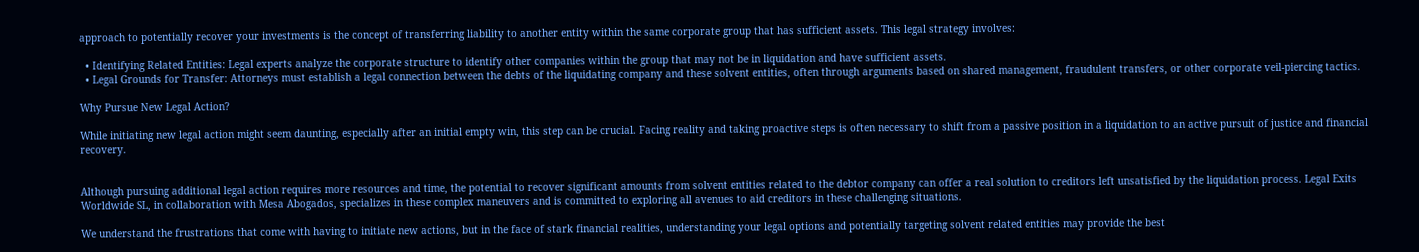approach to potentially recover your investments is the concept of transferring liability to another entity within the same corporate group that has sufficient assets. This legal strategy involves:

  • Identifying Related Entities: Legal experts analyze the corporate structure to identify other companies within the group that may not be in liquidation and have sufficient assets.
  • Legal Grounds for Transfer: Attorneys must establish a legal connection between the debts of the liquidating company and these solvent entities, often through arguments based on shared management, fraudulent transfers, or other corporate veil-piercing tactics.

Why Pursue New Legal Action?

While initiating new legal action might seem daunting, especially after an initial empty win, this step can be crucial. Facing reality and taking proactive steps is often necessary to shift from a passive position in a liquidation to an active pursuit of justice and financial recovery.


Although pursuing additional legal action requires more resources and time, the potential to recover significant amounts from solvent entities related to the debtor company can offer a real solution to creditors left unsatisfied by the liquidation process. Legal Exits Worldwide SL, in collaboration with Mesa Abogados, specializes in these complex maneuvers and is committed to exploring all avenues to aid creditors in these challenging situations.

We understand the frustrations that come with having to initiate new actions, but in the face of stark financial realities, understanding your legal options and potentially targeting solvent related entities may provide the best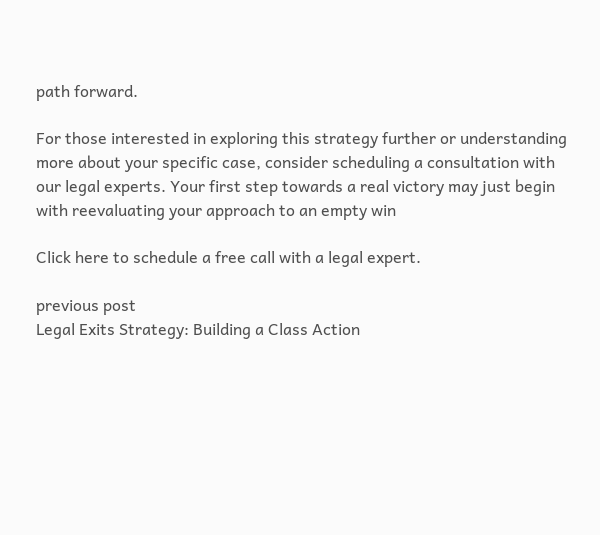path forward.

For those interested in exploring this strategy further or understanding more about your specific case, consider scheduling a consultation with our legal experts. Your first step towards a real victory may just begin with reevaluating your approach to an empty win

Click here to schedule a free call with a legal expert.

previous post
Legal Exits Strategy: Building a Class Action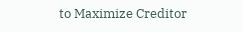to Maximize Creditor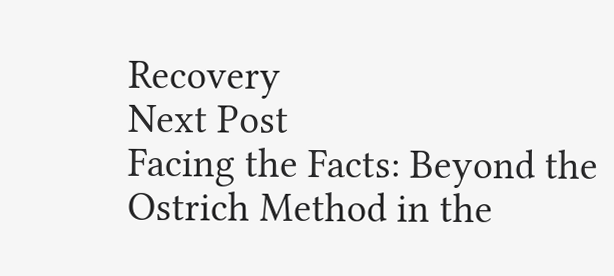Recovery
Next Post
Facing the Facts: Beyond the Ostrich Method in the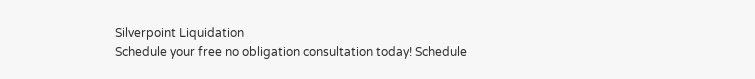Silverpoint Liquidation
Schedule your free no obligation consultation today! Schedule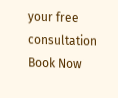your free consultation Book Now